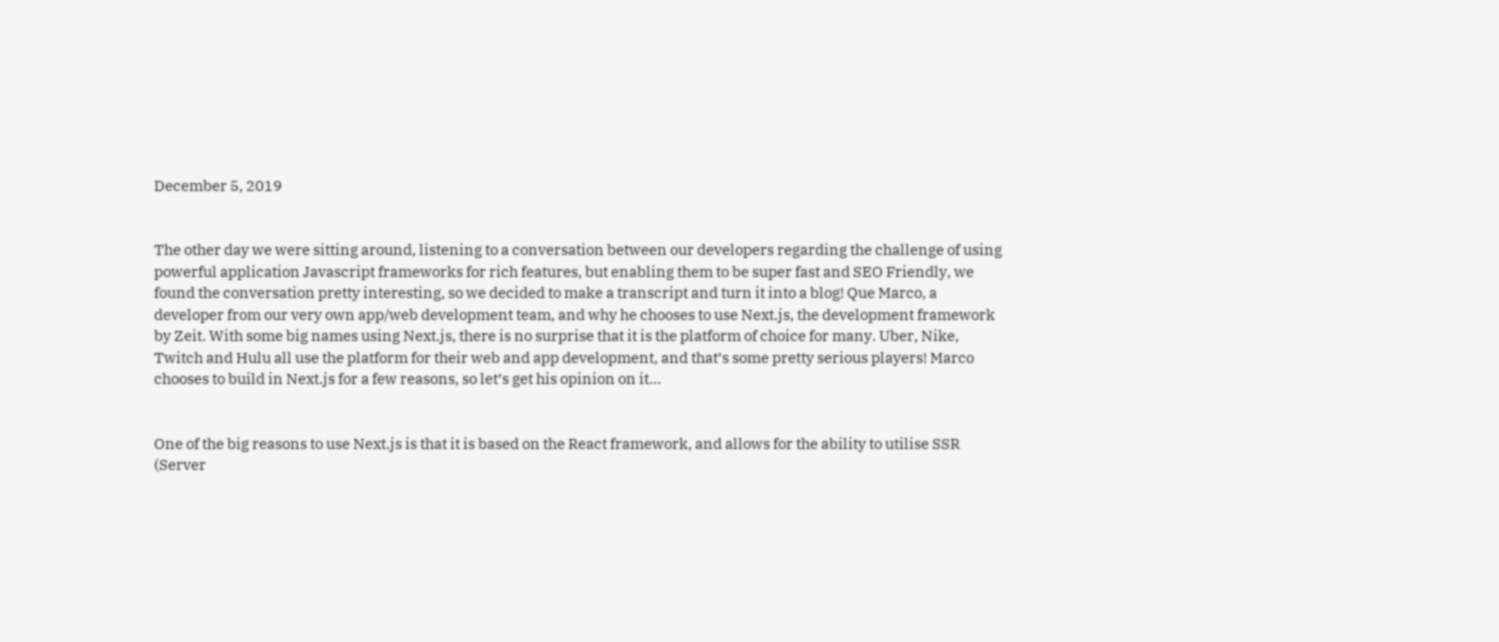December 5, 2019


The other day we were sitting around, listening to a conversation between our developers regarding the challenge of using powerful application Javascript frameworks for rich features, but enabling them to be super fast and SEO Friendly, we found the conversation pretty interesting, so we decided to make a transcript and turn it into a blog! Que Marco, a developer from our very own app/web development team, and why he chooses to use Next.js, the development framework by Zeit. With some big names using Next.js, there is no surprise that it is the platform of choice for many. Uber, Nike, Twitch and Hulu all use the platform for their web and app development, and that’s some pretty serious players! Marco chooses to build in Next.js for a few reasons, so let’s get his opinion on it…


One of the big reasons to use Next.js is that it is based on the React framework, and allows for the ability to utilise SSR (Server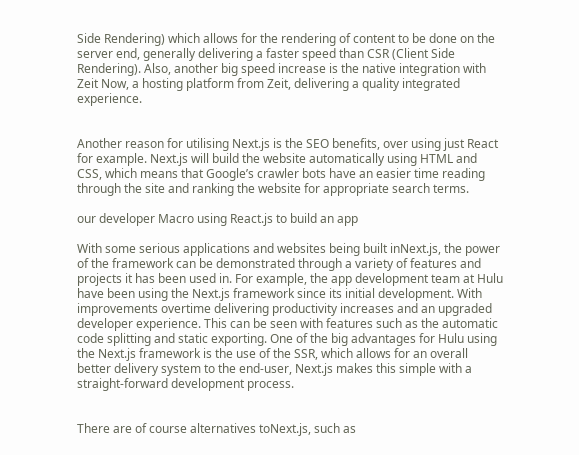Side Rendering) which allows for the rendering of content to be done on the server end, generally delivering a faster speed than CSR (Client Side Rendering). Also, another big speed increase is the native integration with Zeit Now, a hosting platform from Zeit, delivering a quality integrated experience.


Another reason for utilising Next.js is the SEO benefits, over using just React for example. Next.js will build the website automatically using HTML and CSS, which means that Google’s crawler bots have an easier time reading through the site and ranking the website for appropriate search terms.

our developer Macro using React.js to build an app

With some serious applications and websites being built inNext.js, the power of the framework can be demonstrated through a variety of features and projects it has been used in. For example, the app development team at Hulu have been using the Next.js framework since its initial development. With improvements overtime delivering productivity increases and an upgraded developer experience. This can be seen with features such as the automatic code splitting and static exporting. One of the big advantages for Hulu using the Next.js framework is the use of the SSR, which allows for an overall better delivery system to the end-user, Next.js makes this simple with a straight-forward development process.


There are of course alternatives toNext.js, such as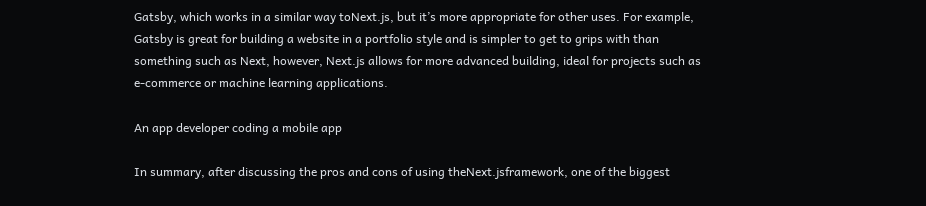Gatsby, which works in a similar way toNext.js, but it’s more appropriate for other uses. For example, Gatsby is great for building a website in a portfolio style and is simpler to get to grips with than something such as Next, however, Next.js allows for more advanced building, ideal for projects such as e-commerce or machine learning applications.

An app developer coding a mobile app

In summary, after discussing the pros and cons of using theNext.jsframework, one of the biggest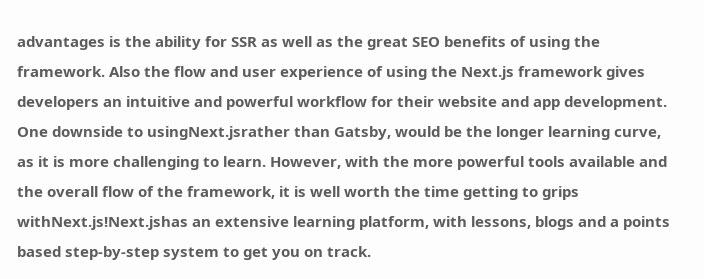advantages is the ability for SSR as well as the great SEO benefits of using the framework. Also the flow and user experience of using the Next.js framework gives developers an intuitive and powerful workflow for their website and app development. One downside to usingNext.jsrather than Gatsby, would be the longer learning curve, as it is more challenging to learn. However, with the more powerful tools available and the overall flow of the framework, it is well worth the time getting to grips withNext.js!Next.jshas an extensive learning platform, with lessons, blogs and a points based step-by-step system to get you on track.